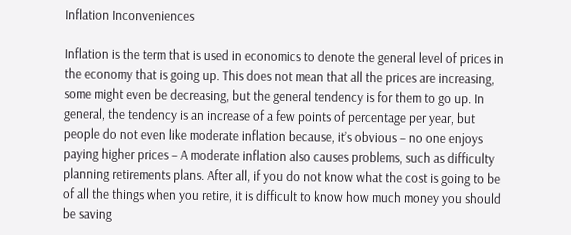Inflation Inconveniences

Inflation is the term that is used in economics to denote the general level of prices in the economy that is going up. This does not mean that all the prices are increasing, some might even be decreasing, but the general tendency is for them to go up. In general, the tendency is an increase of a few points of percentage per year, but people do not even like moderate inflation because, it’s obvious – no one enjoys paying higher prices – A moderate inflation also causes problems, such as difficulty planning retirements plans. After all, if you do not know what the cost is going to be of all the things when you retire, it is difficult to know how much money you should be saving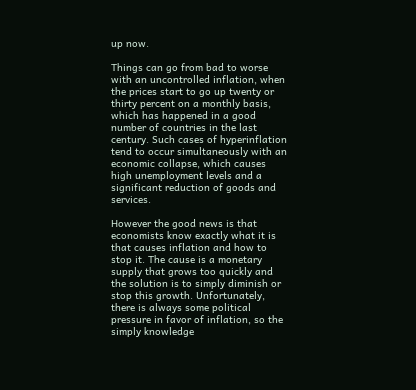up now.

Things can go from bad to worse with an uncontrolled inflation, when the prices start to go up twenty or thirty percent on a monthly basis, which has happened in a good number of countries in the last century. Such cases of hyperinflation tend to occur simultaneously with an economic collapse, which causes high unemployment levels and a significant reduction of goods and services.

However the good news is that economists know exactly what it is that causes inflation and how to stop it. The cause is a monetary supply that grows too quickly and the solution is to simply diminish or stop this growth. Unfortunately, there is always some political pressure in favor of inflation, so the simply knowledge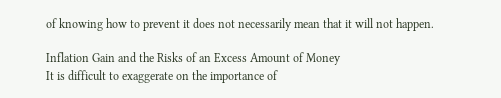of knowing how to prevent it does not necessarily mean that it will not happen.

Inflation Gain and the Risks of an Excess Amount of Money
It is difficult to exaggerate on the importance of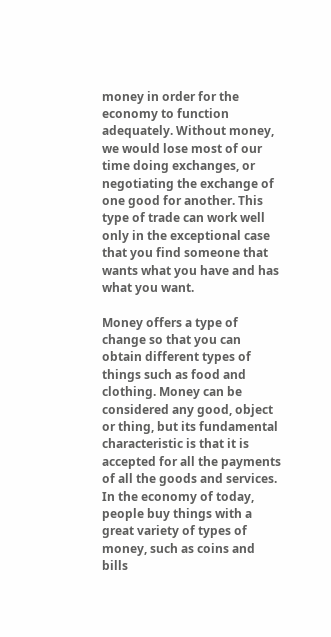money in order for the economy to function adequately. Without money, we would lose most of our time doing exchanges, or negotiating the exchange of one good for another. This type of trade can work well only in the exceptional case that you find someone that wants what you have and has what you want.

Money offers a type of change so that you can obtain different types of things such as food and clothing. Money can be considered any good, object or thing, but its fundamental characteristic is that it is accepted for all the payments of all the goods and services. In the economy of today, people buy things with a great variety of types of money, such as coins and bills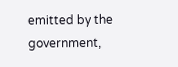emitted by the government,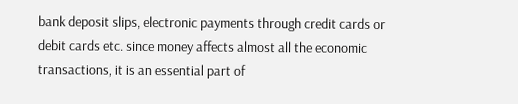bank deposit slips, electronic payments through credit cards or debit cards etc. since money affects almost all the economic transactions, it is an essential part of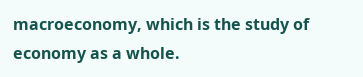macroeconomy, which is the study of economy as a whole.